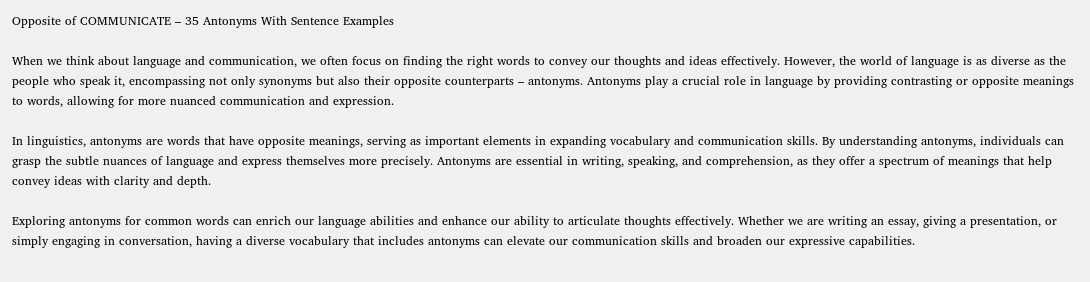Opposite of COMMUNICATE – 35 Antonyms With Sentence Examples

When we think about language and communication, we often focus on finding the right words to convey our thoughts and ideas effectively. However, the world of language is as diverse as the people who speak it, encompassing not only synonyms but also their opposite counterparts – antonyms. Antonyms play a crucial role in language by providing contrasting or opposite meanings to words, allowing for more nuanced communication and expression.

In linguistics, antonyms are words that have opposite meanings, serving as important elements in expanding vocabulary and communication skills. By understanding antonyms, individuals can grasp the subtle nuances of language and express themselves more precisely. Antonyms are essential in writing, speaking, and comprehension, as they offer a spectrum of meanings that help convey ideas with clarity and depth.

Exploring antonyms for common words can enrich our language abilities and enhance our ability to articulate thoughts effectively. Whether we are writing an essay, giving a presentation, or simply engaging in conversation, having a diverse vocabulary that includes antonyms can elevate our communication skills and broaden our expressive capabilities.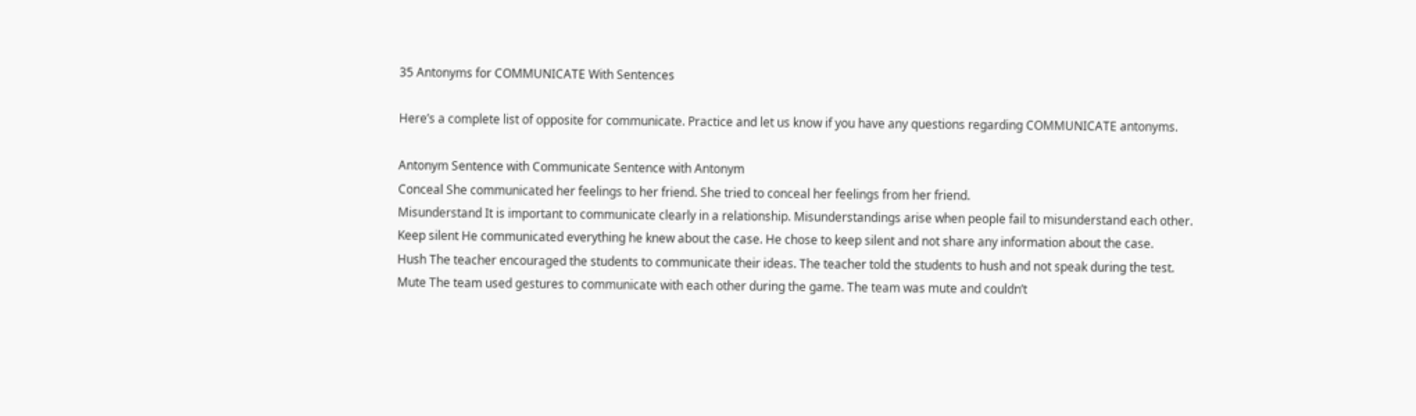35 Antonyms for COMMUNICATE With Sentences

Here’s a complete list of opposite for communicate. Practice and let us know if you have any questions regarding COMMUNICATE antonyms.

Antonym Sentence with Communicate Sentence with Antonym
Conceal She communicated her feelings to her friend. She tried to conceal her feelings from her friend.
Misunderstand It is important to communicate clearly in a relationship. Misunderstandings arise when people fail to misunderstand each other.
Keep silent He communicated everything he knew about the case. He chose to keep silent and not share any information about the case.
Hush The teacher encouraged the students to communicate their ideas. The teacher told the students to hush and not speak during the test.
Mute The team used gestures to communicate with each other during the game. The team was mute and couldn’t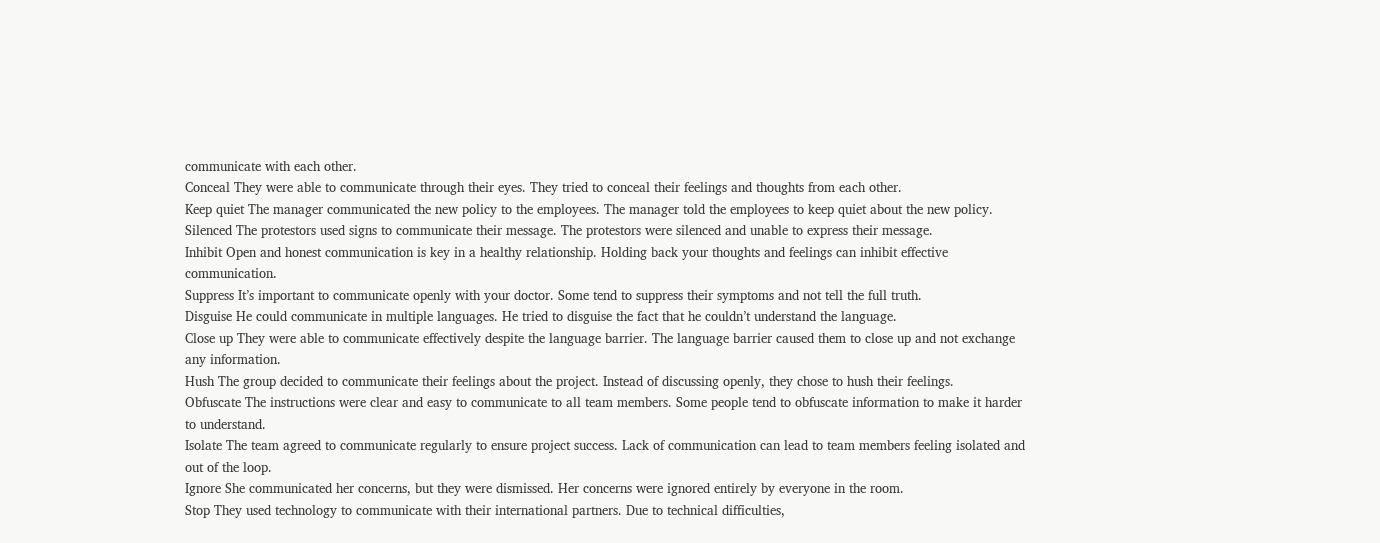communicate with each other.
Conceal They were able to communicate through their eyes. They tried to conceal their feelings and thoughts from each other.
Keep quiet The manager communicated the new policy to the employees. The manager told the employees to keep quiet about the new policy.
Silenced The protestors used signs to communicate their message. The protestors were silenced and unable to express their message.
Inhibit Open and honest communication is key in a healthy relationship. Holding back your thoughts and feelings can inhibit effective communication.
Suppress It’s important to communicate openly with your doctor. Some tend to suppress their symptoms and not tell the full truth.
Disguise He could communicate in multiple languages. He tried to disguise the fact that he couldn’t understand the language.
Close up They were able to communicate effectively despite the language barrier. The language barrier caused them to close up and not exchange any information.
Hush The group decided to communicate their feelings about the project. Instead of discussing openly, they chose to hush their feelings.
Obfuscate The instructions were clear and easy to communicate to all team members. Some people tend to obfuscate information to make it harder to understand.
Isolate The team agreed to communicate regularly to ensure project success. Lack of communication can lead to team members feeling isolated and out of the loop.
Ignore She communicated her concerns, but they were dismissed. Her concerns were ignored entirely by everyone in the room.
Stop They used technology to communicate with their international partners. Due to technical difficulties,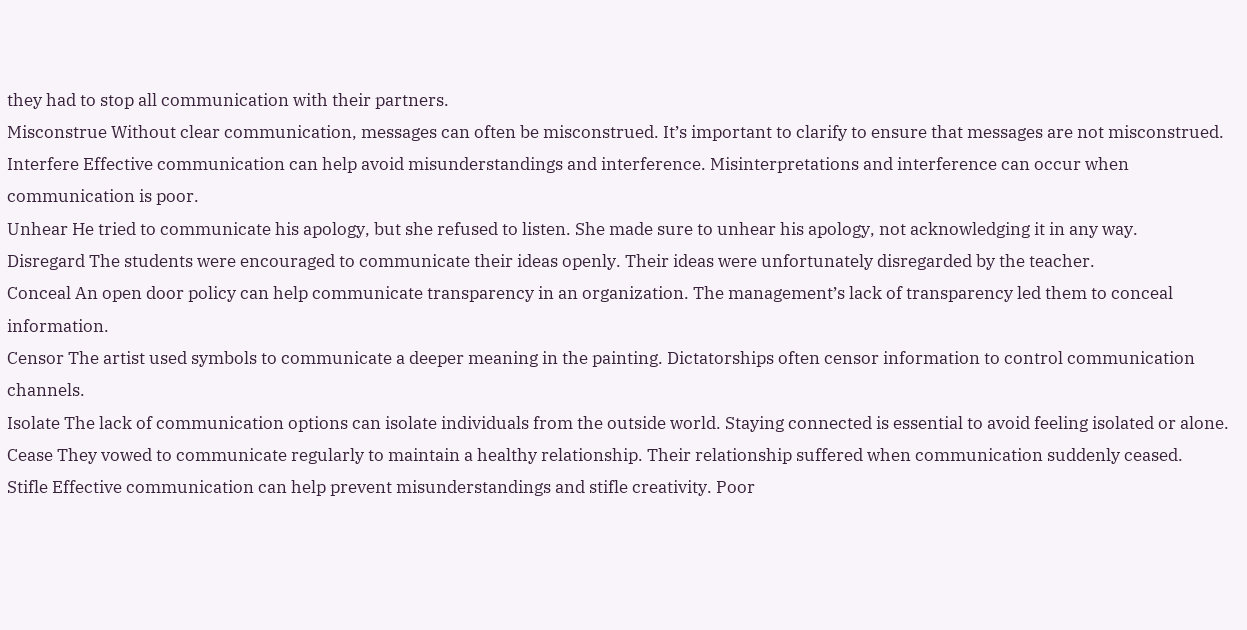they had to stop all communication with their partners.
Misconstrue Without clear communication, messages can often be misconstrued. It’s important to clarify to ensure that messages are not misconstrued.
Interfere Effective communication can help avoid misunderstandings and interference. Misinterpretations and interference can occur when communication is poor.
Unhear He tried to communicate his apology, but she refused to listen. She made sure to unhear his apology, not acknowledging it in any way.
Disregard The students were encouraged to communicate their ideas openly. Their ideas were unfortunately disregarded by the teacher.
Conceal An open door policy can help communicate transparency in an organization. The management’s lack of transparency led them to conceal information.
Censor The artist used symbols to communicate a deeper meaning in the painting. Dictatorships often censor information to control communication channels.
Isolate The lack of communication options can isolate individuals from the outside world. Staying connected is essential to avoid feeling isolated or alone.
Cease They vowed to communicate regularly to maintain a healthy relationship. Their relationship suffered when communication suddenly ceased.
Stifle Effective communication can help prevent misunderstandings and stifle creativity. Poor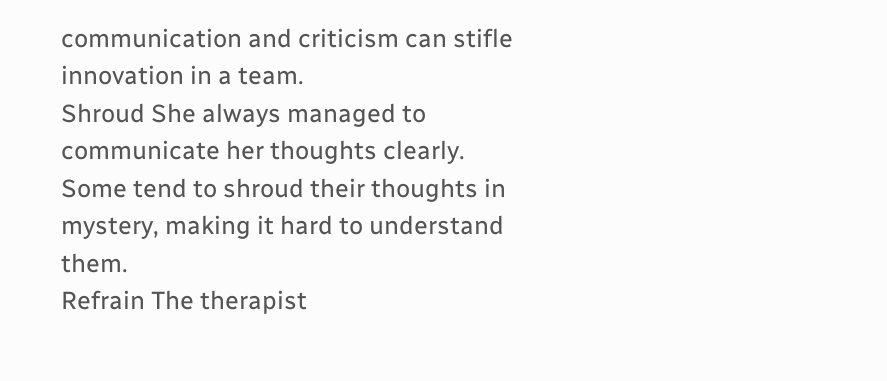communication and criticism can stifle innovation in a team.
Shroud She always managed to communicate her thoughts clearly. Some tend to shroud their thoughts in mystery, making it hard to understand them.
Refrain The therapist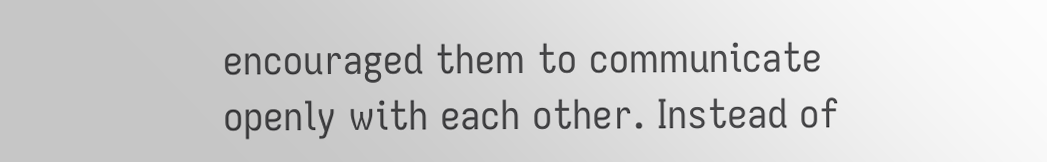encouraged them to communicate openly with each other. Instead of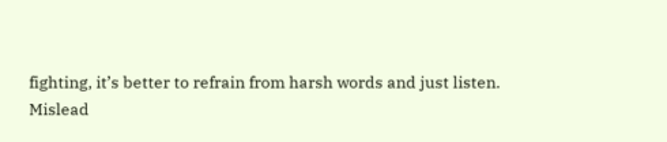fighting, it’s better to refrain from harsh words and just listen.
Mislead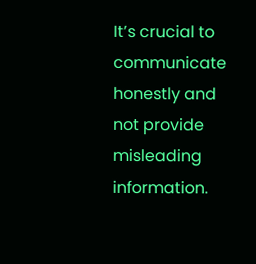It’s crucial to communicate honestly and not provide misleading information.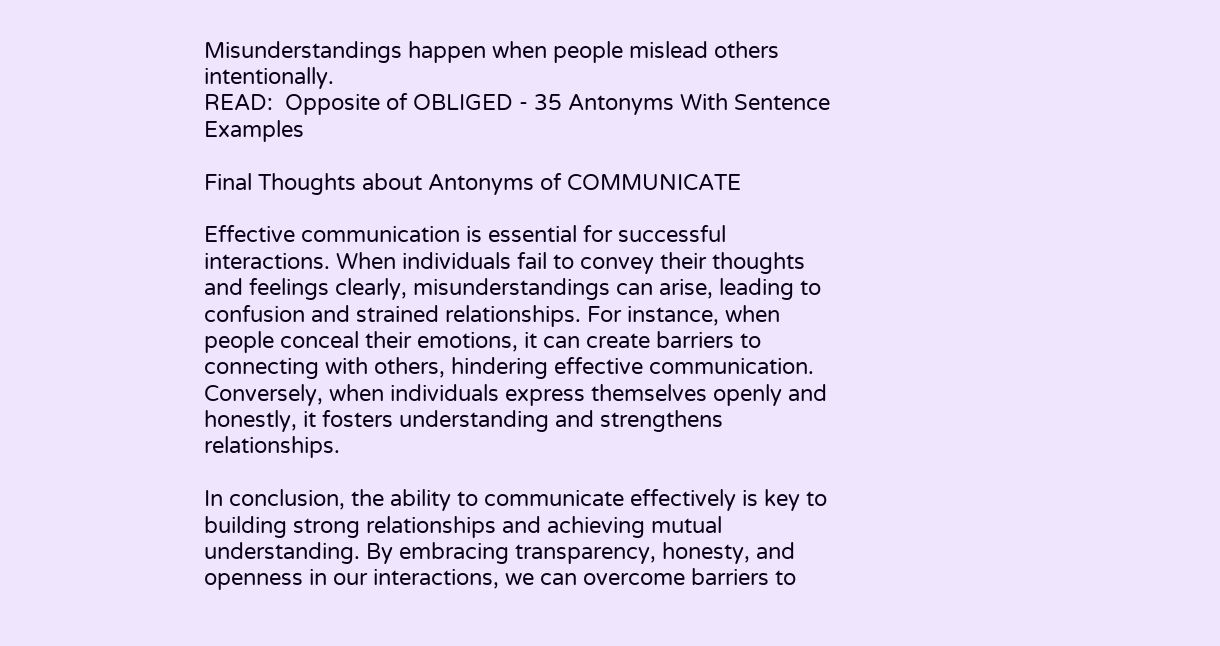Misunderstandings happen when people mislead others intentionally.
READ:  Opposite of OBLIGED - 35 Antonyms With Sentence Examples

Final Thoughts about Antonyms of COMMUNICATE

Effective communication is essential for successful interactions. When individuals fail to convey their thoughts and feelings clearly, misunderstandings can arise, leading to confusion and strained relationships. For instance, when people conceal their emotions, it can create barriers to connecting with others, hindering effective communication. Conversely, when individuals express themselves openly and honestly, it fosters understanding and strengthens relationships.

In conclusion, the ability to communicate effectively is key to building strong relationships and achieving mutual understanding. By embracing transparency, honesty, and openness in our interactions, we can overcome barriers to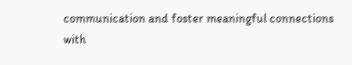communication and foster meaningful connections with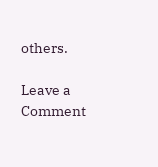others.

Leave a Comment